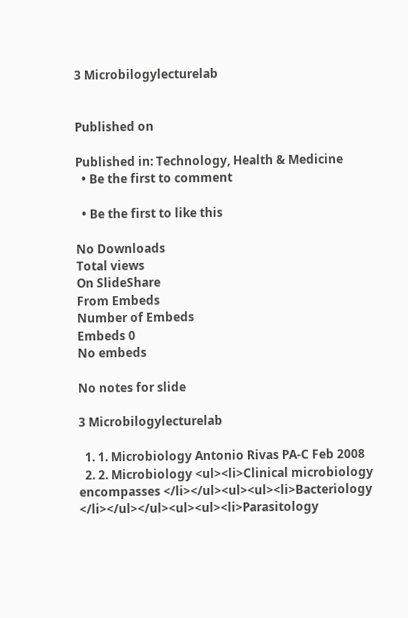3 Microbilogylecturelab


Published on

Published in: Technology, Health & Medicine
  • Be the first to comment

  • Be the first to like this

No Downloads
Total views
On SlideShare
From Embeds
Number of Embeds
Embeds 0
No embeds

No notes for slide

3 Microbilogylecturelab

  1. 1. Microbiology Antonio Rivas PA-C Feb 2008
  2. 2. Microbiology <ul><li>Clinical microbiology encompasses </li></ul><ul><ul><li>Bacteriology </li></ul></ul><ul><ul><li>Parasitology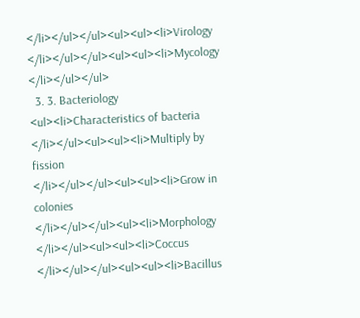</li></ul></ul><ul><ul><li>Virology </li></ul></ul><ul><ul><li>Mycology </li></ul></ul>
  3. 3. Bacteriology <ul><li>Characteristics of bacteria </li></ul><ul><ul><li>Multiply by fission </li></ul></ul><ul><ul><li>Grow in colonies </li></ul></ul><ul><li>Morphology </li></ul><ul><ul><li>Coccus </li></ul></ul><ul><ul><li>Bacillus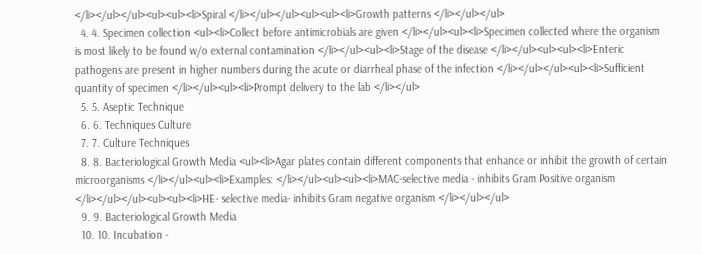</li></ul></ul><ul><ul><li>Spiral </li></ul></ul><ul><ul><li>Growth patterns </li></ul></ul>
  4. 4. Specimen collection <ul><li>Collect before antimicrobials are given </li></ul><ul><li>Specimen collected where the organism is most likely to be found w/o external contamination </li></ul><ul><li>Stage of the disease </li></ul><ul><ul><li>Enteric pathogens are present in higher numbers during the acute or diarrheal phase of the infection </li></ul></ul><ul><li>Sufficient quantity of specimen </li></ul><ul><li>Prompt delivery to the lab </li></ul>
  5. 5. Aseptic Technique
  6. 6. Techniques Culture
  7. 7. Culture Techniques
  8. 8. Bacteriological Growth Media <ul><li>Agar plates contain different components that enhance or inhibit the growth of certain microorganisms </li></ul><ul><li>Examples: </li></ul><ul><ul><li>MAC-selective media - inhibits Gram Positive organism </li></ul></ul><ul><ul><li>HE- selective media- inhibits Gram negative organism </li></ul></ul>
  9. 9. Bacteriological Growth Media
  10. 10. Incubation -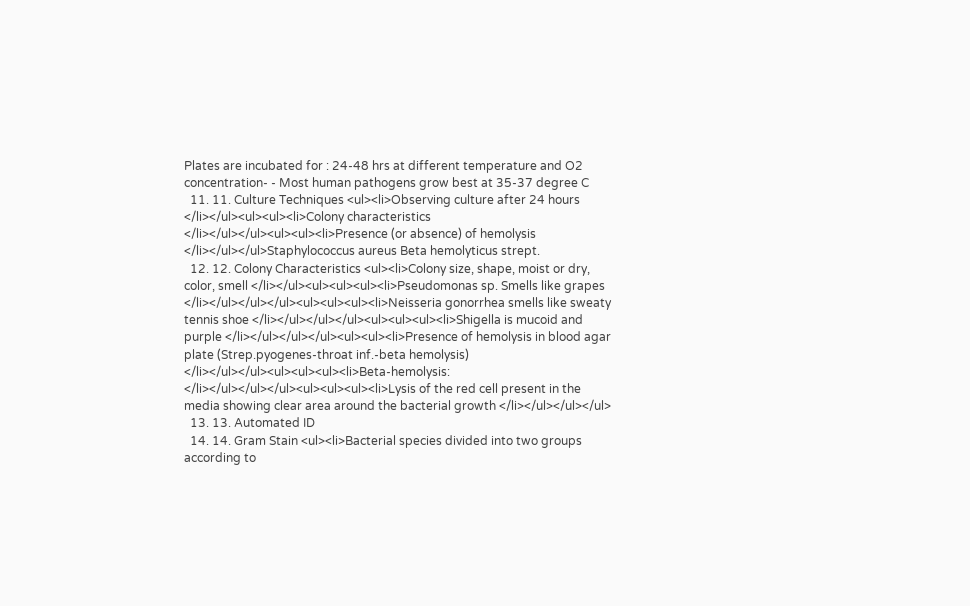Plates are incubated for : 24-48 hrs at different temperature and O2 concentration- - Most human pathogens grow best at 35-37 degree C
  11. 11. Culture Techniques <ul><li>Observing culture after 24 hours </li></ul><ul><ul><li>Colony characteristics </li></ul></ul><ul><ul><li>Presence (or absence) of hemolysis </li></ul></ul>Staphylococcus aureus Beta hemolyticus strept.
  12. 12. Colony Characteristics <ul><li>Colony size, shape, moist or dry, color, smell </li></ul><ul><ul><ul><li>Pseudomonas sp. Smells like grapes </li></ul></ul></ul><ul><ul><ul><li>Neisseria gonorrhea smells like sweaty tennis shoe </li></ul></ul></ul><ul><ul><ul><li>Shigella is mucoid and purple </li></ul></ul></ul><ul><ul><li>Presence of hemolysis in blood agar plate (Strep.pyogenes-throat inf.-beta hemolysis) </li></ul></ul><ul><ul><ul><li>Beta-hemolysis: </li></ul></ul></ul><ul><ul><ul><li>Lysis of the red cell present in the media showing clear area around the bacterial growth </li></ul></ul></ul>
  13. 13. Automated ID
  14. 14. Gram Stain <ul><li>Bacterial species divided into two groups according to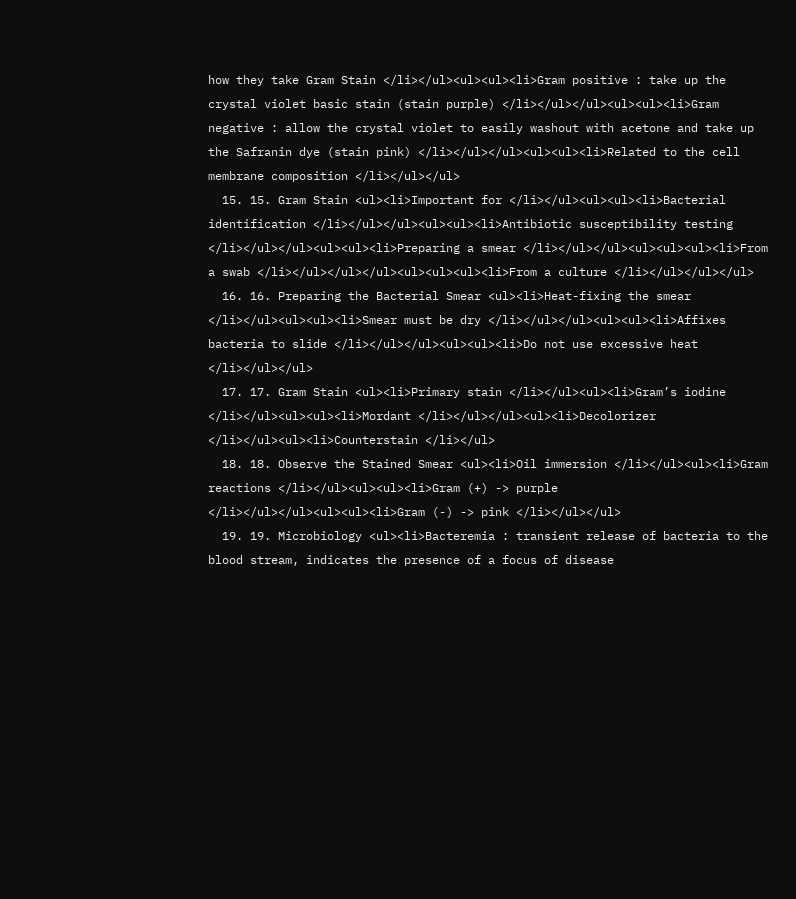how they take Gram Stain </li></ul><ul><ul><li>Gram positive : take up the crystal violet basic stain (stain purple) </li></ul></ul><ul><ul><li>Gram negative : allow the crystal violet to easily washout with acetone and take up the Safranin dye (stain pink) </li></ul></ul><ul><ul><li>Related to the cell membrane composition </li></ul></ul>
  15. 15. Gram Stain <ul><li>Important for </li></ul><ul><ul><li>Bacterial identification </li></ul></ul><ul><ul><li>Antibiotic susceptibility testing </li></ul></ul><ul><ul><li>Preparing a smear </li></ul></ul><ul><ul><ul><li>From a swab </li></ul></ul></ul><ul><ul><ul><li>From a culture </li></ul></ul></ul>
  16. 16. Preparing the Bacterial Smear <ul><li>Heat-fixing the smear </li></ul><ul><ul><li>Smear must be dry </li></ul></ul><ul><ul><li>Affixes bacteria to slide </li></ul></ul><ul><ul><li>Do not use excessive heat </li></ul></ul>
  17. 17. Gram Stain <ul><li>Primary stain </li></ul><ul><li>Gram’s iodine </li></ul><ul><ul><li>Mordant </li></ul></ul><ul><li>Decolorizer </li></ul><ul><li>Counterstain </li></ul>
  18. 18. Observe the Stained Smear <ul><li>Oil immersion </li></ul><ul><li>Gram reactions </li></ul><ul><ul><li>Gram (+) -> purple </li></ul></ul><ul><ul><li>Gram (-) -> pink </li></ul></ul>
  19. 19. Microbiology <ul><li>Bacteremia : transient release of bacteria to the blood stream, indicates the presence of a focus of disease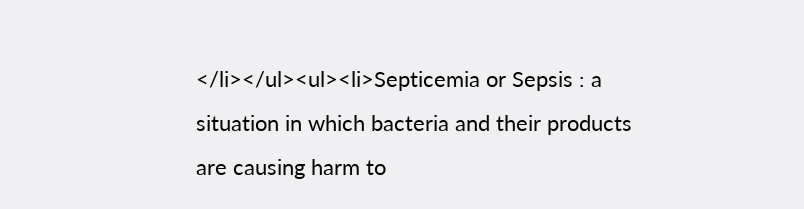</li></ul><ul><li>Septicemia or Sepsis : a situation in which bacteria and their products are causing harm to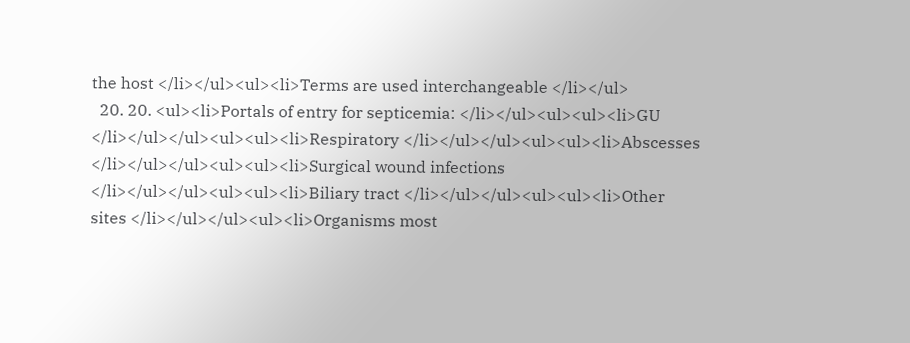the host </li></ul><ul><li>Terms are used interchangeable </li></ul>
  20. 20. <ul><li>Portals of entry for septicemia: </li></ul><ul><ul><li>GU </li></ul></ul><ul><ul><li>Respiratory </li></ul></ul><ul><ul><li>Abscesses </li></ul></ul><ul><ul><li>Surgical wound infections </li></ul></ul><ul><ul><li>Biliary tract </li></ul></ul><ul><ul><li>Other sites </li></ul></ul><ul><li>Organisms most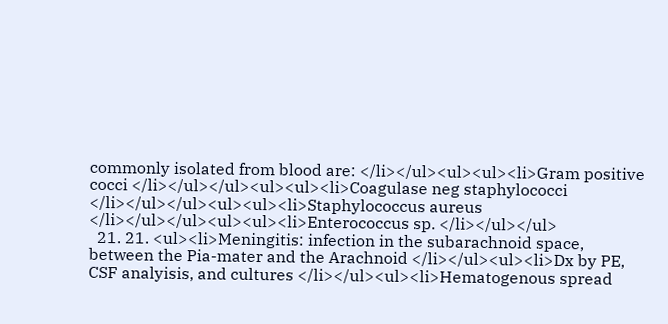commonly isolated from blood are: </li></ul><ul><ul><li>Gram positive cocci </li></ul></ul><ul><ul><li>Coagulase neg staphylococci </li></ul></ul><ul><ul><li>Staphylococcus aureus </li></ul></ul><ul><ul><li>Enterococcus sp. </li></ul></ul>
  21. 21. <ul><li>Meningitis: infection in the subarachnoid space, between the Pia-mater and the Arachnoid </li></ul><ul><li>Dx by PE, CSF analyisis, and cultures </li></ul><ul><li>Hematogenous spread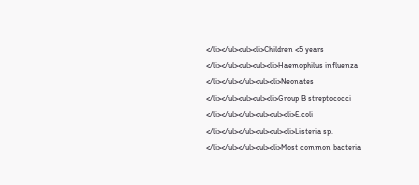</li></ul><ul><li>Children <5 years </li></ul><ul><ul><li>Haemophilus influenza </li></ul></ul><ul><li>Neonates </li></ul><ul><ul><li>Group B streptococci </li></ul></ul><ul><ul><li>E.coli </li></ul></ul><ul><ul><li>Listeria sp. </li></ul></ul><ul><li>Most common bacteria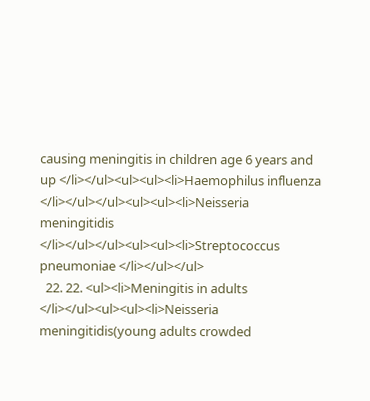causing meningitis in children age 6 years and up </li></ul><ul><ul><li>Haemophilus influenza </li></ul></ul><ul><ul><li>Neisseria meningitidis </li></ul></ul><ul><ul><li>Streptococcus pneumoniae </li></ul></ul>
  22. 22. <ul><li>Meningitis in adults </li></ul><ul><ul><li>Neisseria meningitidis(young adults crowded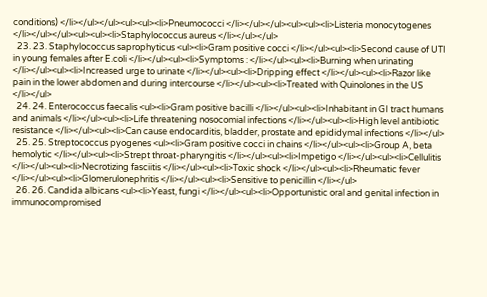conditions) </li></ul></ul><ul><ul><li>Pneumococci </li></ul></ul><ul><ul><li>Listeria monocytogenes </li></ul></ul><ul><ul><li>Staphylococcus aureus </li></ul></ul>
  23. 23. Staphylococcus saprophyticus <ul><li>Gram positive cocci </li></ul><ul><li>Second cause of UTI in young females after E.coli </li></ul><ul><li>Symptoms : </li></ul><ul><li>Burning when urinating </li></ul><ul><li>Increased urge to urinate </li></ul><ul><li>Dripping effect </li></ul><ul><li>Razor like pain in the lower abdomen and during intercourse </li></ul><ul><li>Treated with Quinolones in the US </li></ul>
  24. 24. Enterococcus faecalis <ul><li>Gram positive bacilli </li></ul><ul><li>Inhabitant in GI tract humans and animals </li></ul><ul><li>Life threatening nosocomial infections </li></ul><ul><li>High level antibiotic resistance </li></ul><ul><li>Can cause endocarditis, bladder, prostate and epididymal infections </li></ul>
  25. 25. Streptococcus pyogenes <ul><li>Gram positive cocci in chains </li></ul><ul><li>Group A, beta hemolytic </li></ul><ul><li>Strept throat-pharyngitis </li></ul><ul><li>Impetigo </li></ul><ul><li>Cellulitis </li></ul><ul><li>Necrotizing fasciitis </li></ul><ul><li>Toxic shock </li></ul><ul><li>Rheumatic fever </li></ul><ul><li>Glomerulonephritis </li></ul><ul><li>Sensitive to penicillin </li></ul>
  26. 26. Candida albicans <ul><li>Yeast, fungi </li></ul><ul><li>Opportunistic oral and genital infection in immunocompromised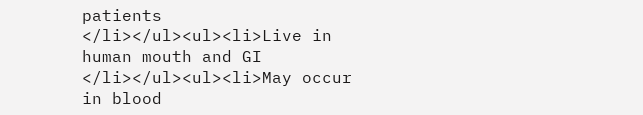patients </li></ul><ul><li>Live in human mouth and GI </li></ul><ul><li>May occur in blood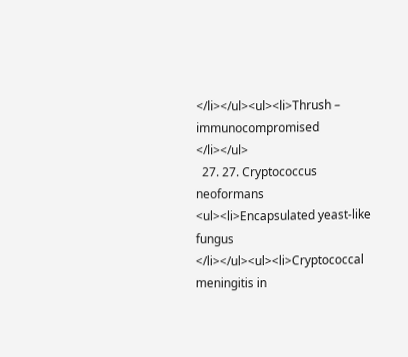</li></ul><ul><li>Thrush – immunocompromised </li></ul>
  27. 27. Cryptococcus neoformans <ul><li>Encapsulated yeast-like fungus </li></ul><ul><li>Cryptococcal meningitis in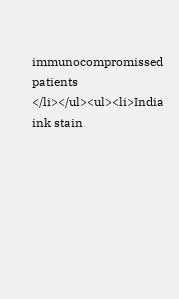immunocompromissed patients </li></ul><ul><li>India ink stain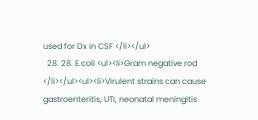used for Dx in CSF </li></ul>
  28. 28. E.coli <ul><li>Gram negative rod </li></ul><ul><li>Virulent strains can cause gastroenteritis, UTI, neonatal meningitis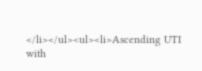</li></ul><ul><li>Ascending UTI with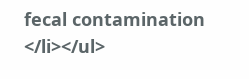fecal contamination </li></ul>